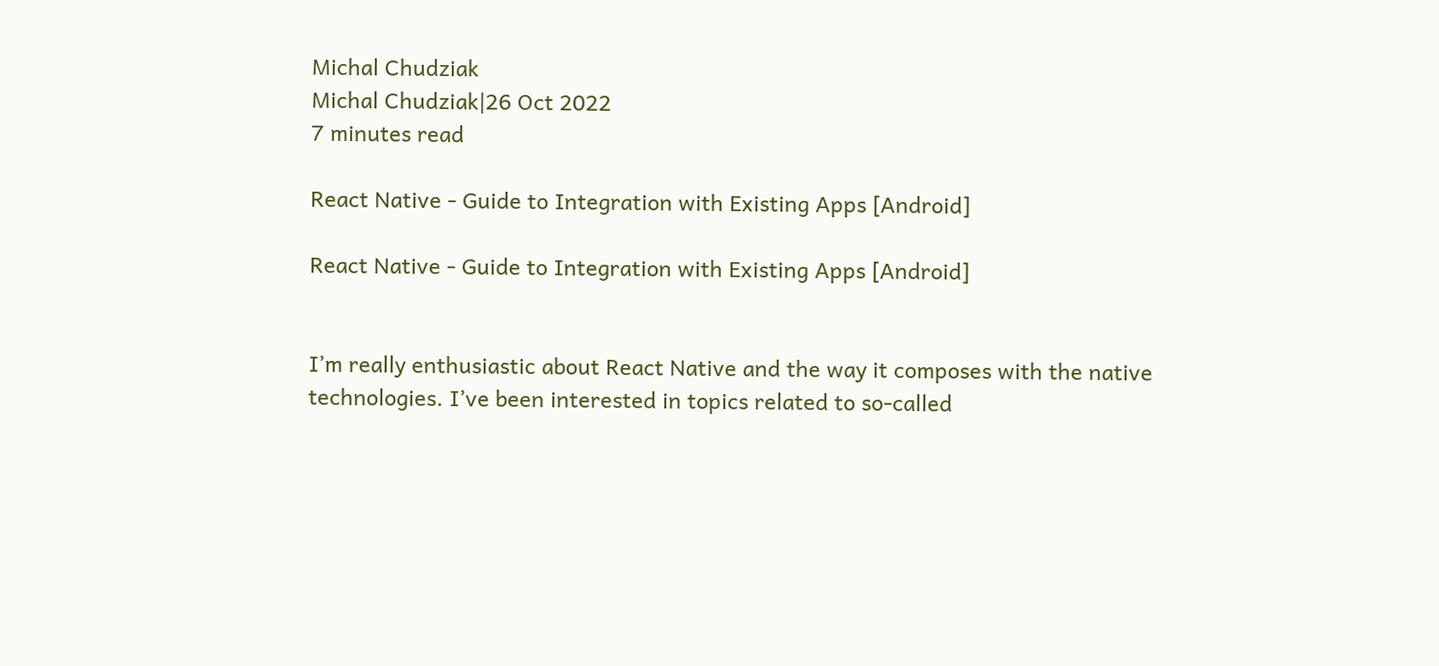Michal Chudziak
Michal Chudziak|26 Oct 2022
7 minutes read

React Native - Guide to Integration with Existing Apps [Android]

React Native - Guide to Integration with Existing Apps [Android]


I’m really enthusiastic about React Native and the way it composes with the native technologies. I’ve been interested in topics related to so-called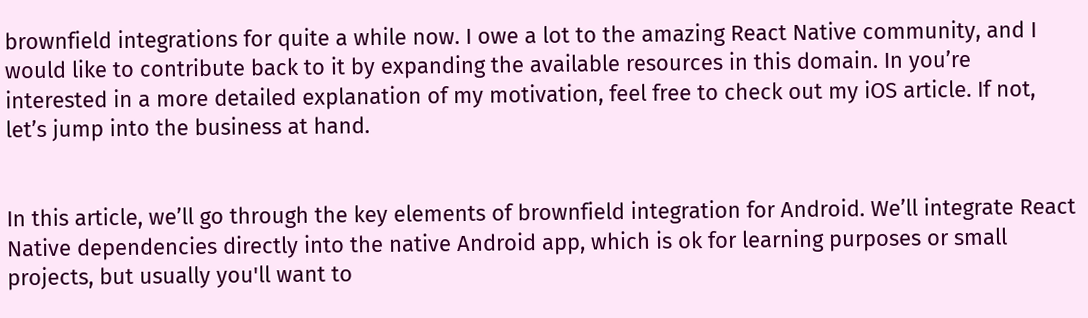brownfield integrations for quite a while now. I owe a lot to the amazing React Native community, and I would like to contribute back to it by expanding the available resources in this domain. In you’re interested in a more detailed explanation of my motivation, feel free to check out my iOS article. If not, let’s jump into the business at hand.


In this article, we’ll go through the key elements of brownfield integration for Android. We’ll integrate React Native dependencies directly into the native Android app, which is ok for learning purposes or small projects, but usually you'll want to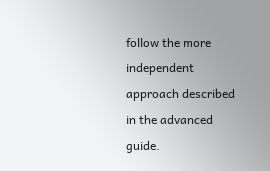follow the more independent approach described in the advanced guide.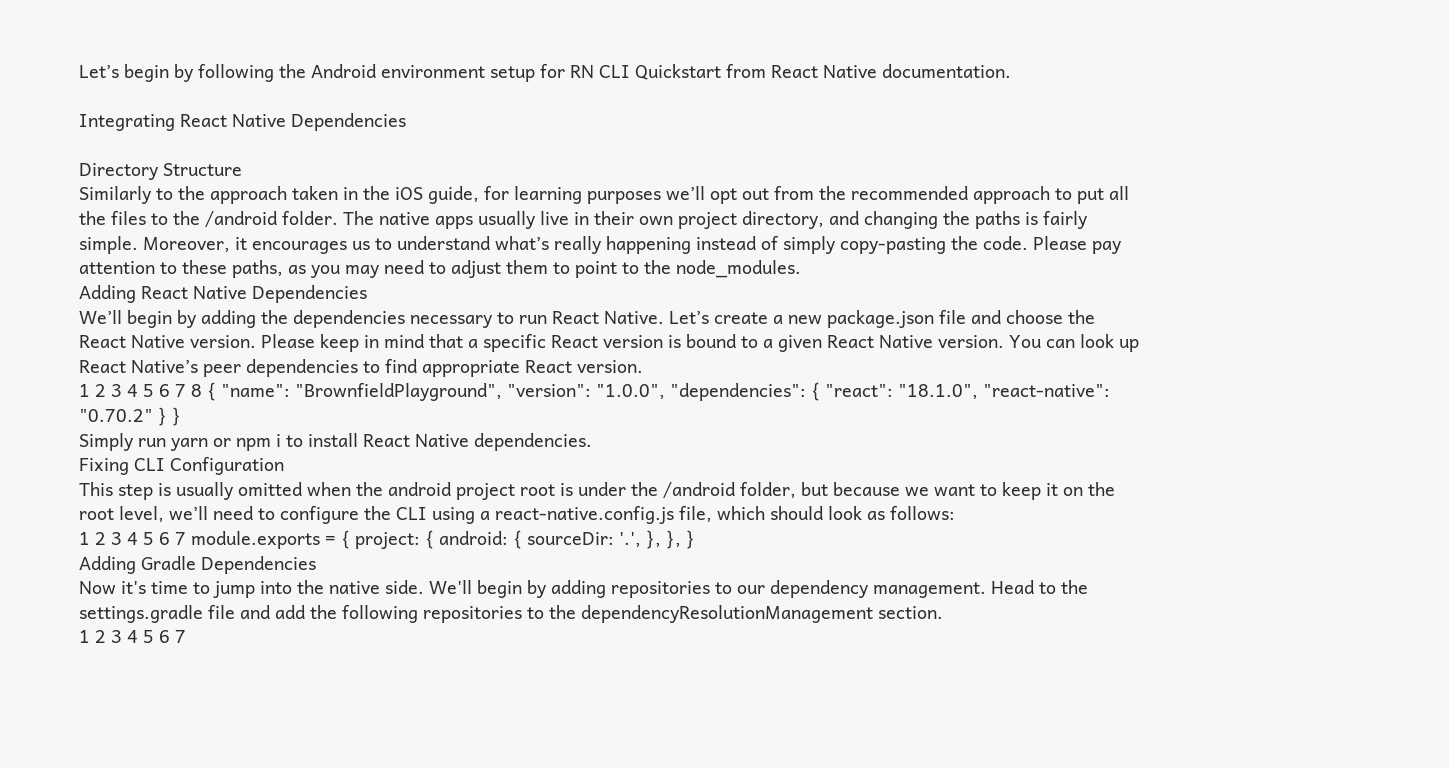Let’s begin by following the Android environment setup for RN CLI Quickstart from React Native documentation.

Integrating React Native Dependencies

Directory Structure
Similarly to the approach taken in the iOS guide, for learning purposes we’ll opt out from the recommended approach to put all the files to the /android folder. The native apps usually live in their own project directory, and changing the paths is fairly simple. Moreover, it encourages us to understand what’s really happening instead of simply copy-pasting the code. Please pay attention to these paths, as you may need to adjust them to point to the node_modules.
Adding React Native Dependencies
We’ll begin by adding the dependencies necessary to run React Native. Let’s create a new package.json file and choose the React Native version. Please keep in mind that a specific React version is bound to a given React Native version. You can look up React Native’s peer dependencies to find appropriate React version.
1 2 3 4 5 6 7 8 { "name": "BrownfieldPlayground", "version": "1.0.0", "dependencies": { "react": "18.1.0", "react-native": "0.70.2" } }
Simply run yarn or npm i to install React Native dependencies.
Fixing CLI Configuration
This step is usually omitted when the android project root is under the /android folder, but because we want to keep it on the root level, we’ll need to configure the CLI using a react-native.config.js file, which should look as follows:
1 2 3 4 5 6 7 module.exports = { project: { android: { sourceDir: '.', }, }, }
Adding Gradle Dependencies
Now it's time to jump into the native side. We'll begin by adding repositories to our dependency management. Head to the settings.gradle file and add the following repositories to the dependencyResolutionManagement section.
1 2 3 4 5 6 7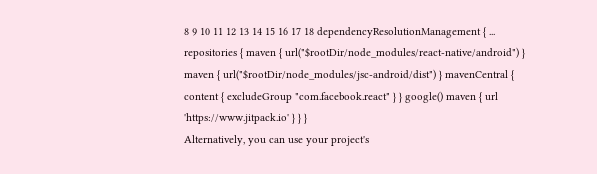8 9 10 11 12 13 14 15 16 17 18 dependencyResolutionManagement { ... repositories { maven { url("$rootDir/node_modules/react-native/android") } maven { url("$rootDir/node_modules/jsc-android/dist") } mavenCentral { content { excludeGroup "com.facebook.react" } } google() maven { url 'https://www.jitpack.io' } } }
Alternatively, you can use your project's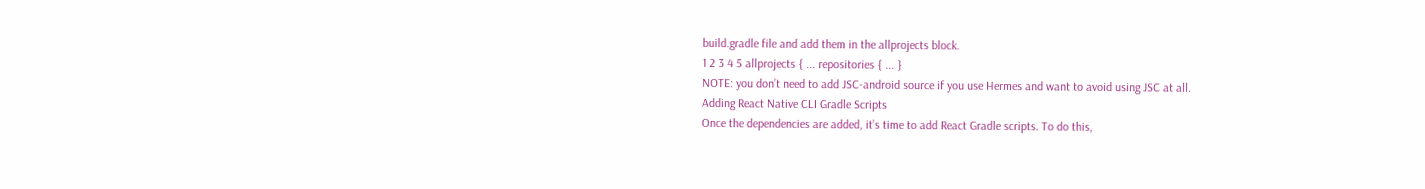build.gradle file and add them in the allprojects block.
1 2 3 4 5 allprojects { ... repositories { ... }
NOTE: you don’t need to add JSC-android source if you use Hermes and want to avoid using JSC at all.
Adding React Native CLI Gradle Scripts
Once the dependencies are added, it’s time to add React Gradle scripts. To do this,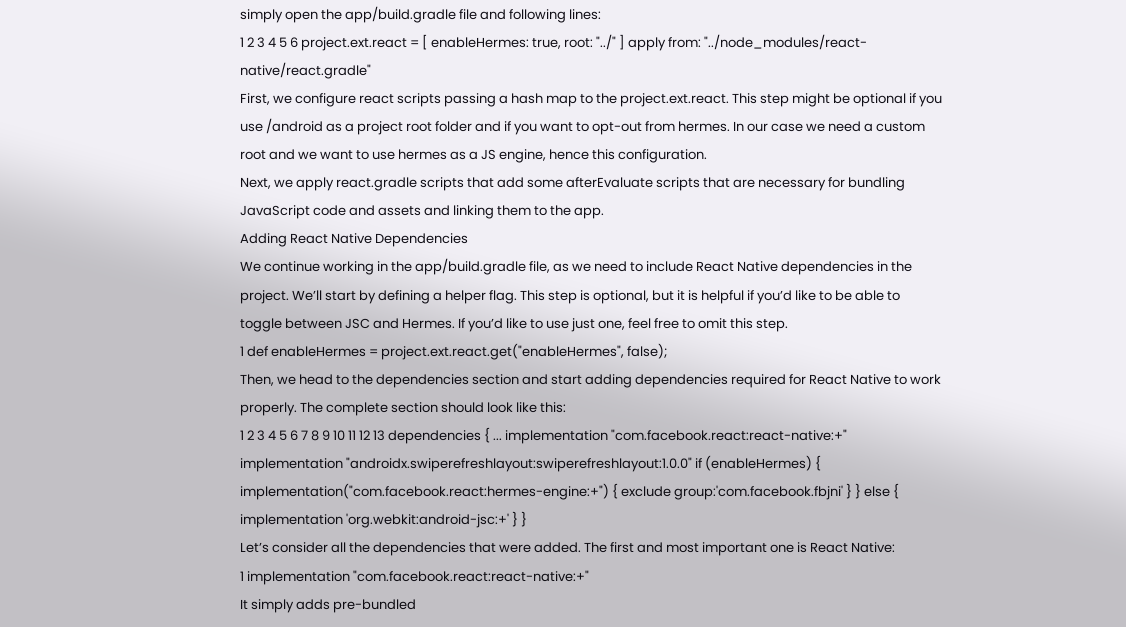simply open the app/build.gradle file and following lines:
1 2 3 4 5 6 project.ext.react = [ enableHermes: true, root: "../" ] apply from: "../node_modules/react-native/react.gradle"
First, we configure react scripts passing a hash map to the project.ext.react. This step might be optional if you use /android as a project root folder and if you want to opt-out from hermes. In our case we need a custom root and we want to use hermes as a JS engine, hence this configuration.
Next, we apply react.gradle scripts that add some afterEvaluate scripts that are necessary for bundling JavaScript code and assets and linking them to the app.
Adding React Native Dependencies
We continue working in the app/build.gradle file, as we need to include React Native dependencies in the project. We’ll start by defining a helper flag. This step is optional, but it is helpful if you’d like to be able to toggle between JSC and Hermes. If you’d like to use just one, feel free to omit this step.
1 def enableHermes = project.ext.react.get("enableHermes", false);
Then, we head to the dependencies section and start adding dependencies required for React Native to work properly. The complete section should look like this:
1 2 3 4 5 6 7 8 9 10 11 12 13 dependencies { ... implementation "com.facebook.react:react-native:+" implementation "androidx.swiperefreshlayout:swiperefreshlayout:1.0.0" if (enableHermes) { implementation("com.facebook.react:hermes-engine:+") { exclude group:'com.facebook.fbjni' } } else { implementation 'org.webkit:android-jsc:+' } }
Let’s consider all the dependencies that were added. The first and most important one is React Native:
1 implementation "com.facebook.react:react-native:+"
It simply adds pre-bundled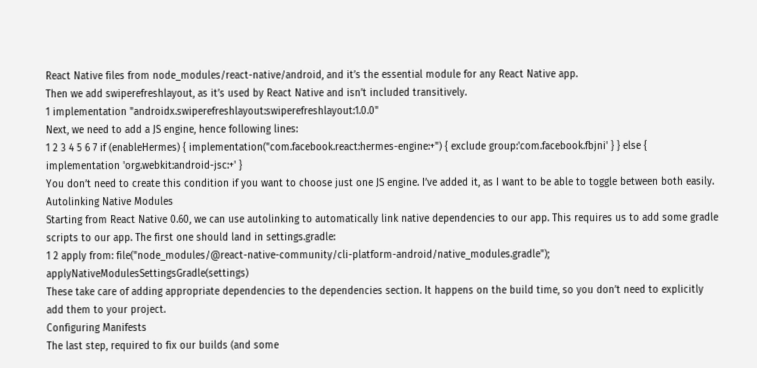React Native files from node_modules/react-native/android, and it’s the essential module for any React Native app.
Then we add swiperefreshlayout, as it’s used by React Native and isn’t included transitively.
1 implementation "androidx.swiperefreshlayout:swiperefreshlayout:1.0.0"
Next, we need to add a JS engine, hence following lines:
1 2 3 4 5 6 7 if (enableHermes) { implementation("com.facebook.react:hermes-engine:+") { exclude group:'com.facebook.fbjni' } } else { implementation 'org.webkit:android-jsc:+' }
You don’t need to create this condition if you want to choose just one JS engine. I’ve added it, as I want to be able to toggle between both easily.
Autolinking Native Modules
Starting from React Native 0.60, we can use autolinking to automatically link native dependencies to our app. This requires us to add some gradle scripts to our app. The first one should land in settings.gradle:
1 2 apply from: file("node_modules/@react-native-community/cli-platform-android/native_modules.gradle"); applyNativeModulesSettingsGradle(settings)
These take care of adding appropriate dependencies to the dependencies section. It happens on the build time, so you don’t need to explicitly add them to your project.
Configuring Manifests
The last step, required to fix our builds (and some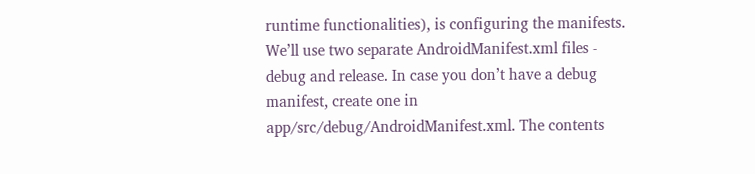runtime functionalities), is configuring the manifests. We’ll use two separate AndroidManifest.xml files - debug and release. In case you don’t have a debug manifest, create one in app/src/debug/AndroidManifest.xml. The contents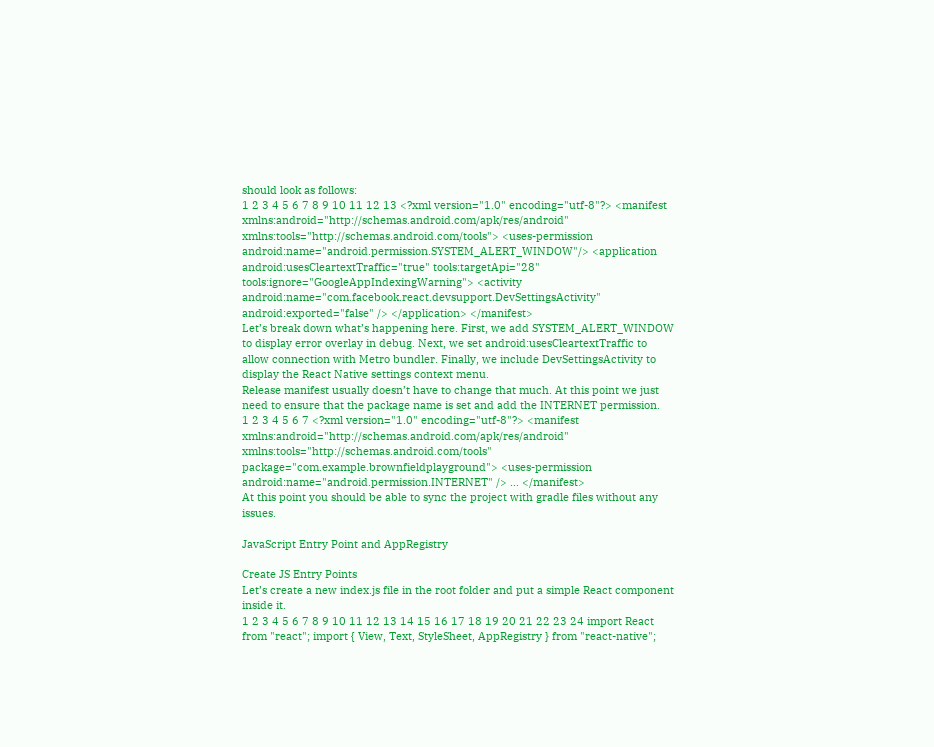should look as follows:
1 2 3 4 5 6 7 8 9 10 11 12 13 <?xml version="1.0" encoding="utf-8"?> <manifest xmlns:android="http://schemas.android.com/apk/res/android" xmlns:tools="http://schemas.android.com/tools"> <uses-permission android:name="android.permission.SYSTEM_ALERT_WINDOW"/> <application android:usesCleartextTraffic="true" tools:targetApi="28" tools:ignore="GoogleAppIndexingWarning"> <activity android:name="com.facebook.react.devsupport.DevSettingsActivity" android:exported="false" /> </application> </manifest>
Let’s break down what’s happening here. First, we add SYSTEM_ALERT_WINDOW to display error overlay in debug. Next, we set android:usesCleartextTraffic to allow connection with Metro bundler. Finally, we include DevSettingsActivity to display the React Native settings context menu.
Release manifest usually doesn’t have to change that much. At this point we just need to ensure that the package name is set and add the INTERNET permission.
1 2 3 4 5 6 7 <?xml version="1.0" encoding="utf-8"?> <manifest xmlns:android="http://schemas.android.com/apk/res/android" xmlns:tools="http://schemas.android.com/tools" package="com.example.brownfieldplayground"> <uses-permission android:name="android.permission.INTERNET" /> … </manifest>
At this point you should be able to sync the project with gradle files without any issues.

JavaScript Entry Point and AppRegistry

Create JS Entry Points
Let’s create a new index.js file in the root folder and put a simple React component inside it.
1 2 3 4 5 6 7 8 9 10 11 12 13 14 15 16 17 18 19 20 21 22 23 24 import React from "react"; import { View, Text, StyleSheet, AppRegistry } from "react-native";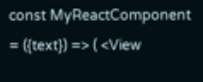const MyReactComponent = ({text}) => ( <View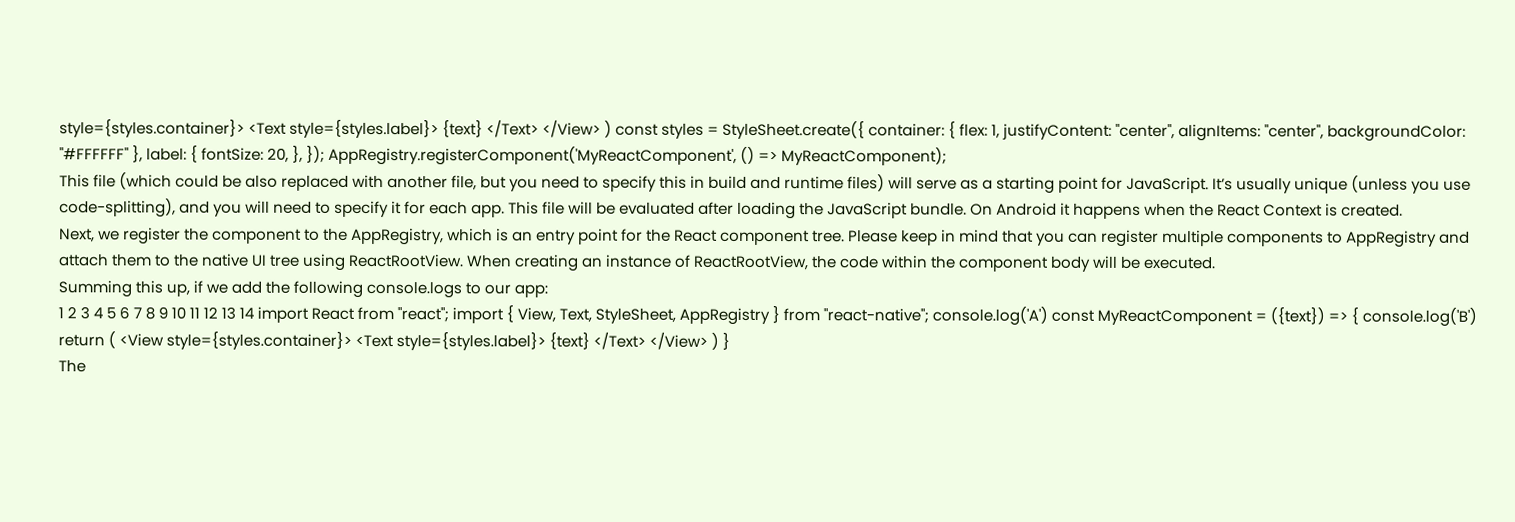style={styles.container}> <Text style={styles.label}> {text} </Text> </View> ) const styles = StyleSheet.create({ container: { flex: 1, justifyContent: "center", alignItems: "center", backgroundColor: "#FFFFFF" }, label: { fontSize: 20, }, }); AppRegistry.registerComponent('MyReactComponent', () => MyReactComponent);
This file (which could be also replaced with another file, but you need to specify this in build and runtime files) will serve as a starting point for JavaScript. It’s usually unique (unless you use code-splitting), and you will need to specify it for each app. This file will be evaluated after loading the JavaScript bundle. On Android it happens when the React Context is created.
Next, we register the component to the AppRegistry, which is an entry point for the React component tree. Please keep in mind that you can register multiple components to AppRegistry and attach them to the native UI tree using ReactRootView. When creating an instance of ReactRootView, the code within the component body will be executed.
Summing this up, if we add the following console.logs to our app:
1 2 3 4 5 6 7 8 9 10 11 12 13 14 import React from "react"; import { View, Text, StyleSheet, AppRegistry } from "react-native"; console.log('A') const MyReactComponent = ({text}) => { console.log('B') return ( <View style={styles.container}> <Text style={styles.label}> {text} </Text> </View> ) }
The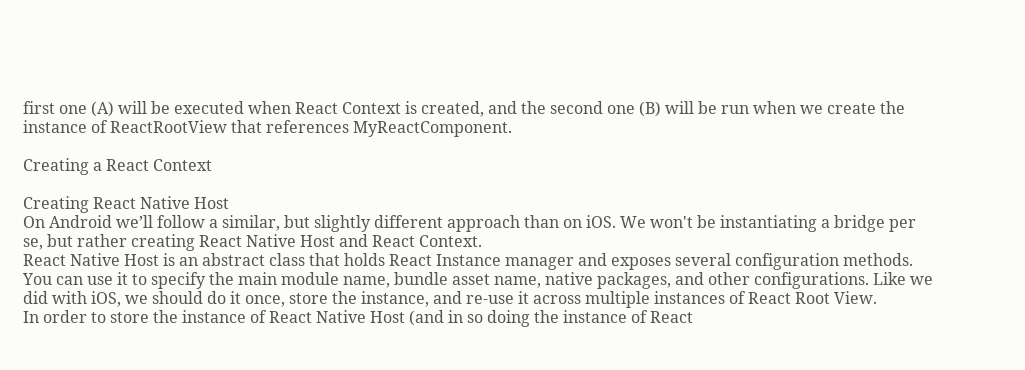first one (A) will be executed when React Context is created, and the second one (B) will be run when we create the instance of ReactRootView that references MyReactComponent.

Creating a React Context

Creating React Native Host
On Android we’ll follow a similar, but slightly different approach than on iOS. We won't be instantiating a bridge per se, but rather creating React Native Host and React Context.
React Native Host is an abstract class that holds React Instance manager and exposes several configuration methods. You can use it to specify the main module name, bundle asset name, native packages, and other configurations. Like we did with iOS, we should do it once, store the instance, and re-use it across multiple instances of React Root View.
In order to store the instance of React Native Host (and in so doing the instance of React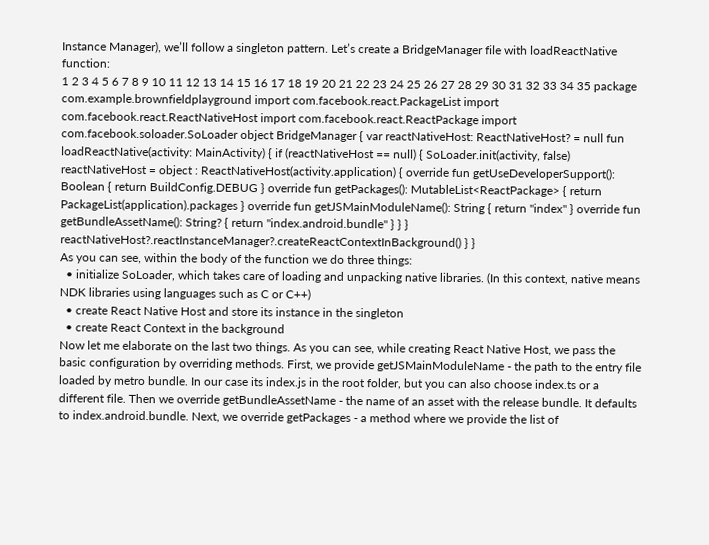Instance Manager), we’ll follow a singleton pattern. Let’s create a BridgeManager file with loadReactNative function:
1 2 3 4 5 6 7 8 9 10 11 12 13 14 15 16 17 18 19 20 21 22 23 24 25 26 27 28 29 30 31 32 33 34 35 package com.example.brownfieldplayground import com.facebook.react.PackageList import com.facebook.react.ReactNativeHost import com.facebook.react.ReactPackage import com.facebook.soloader.SoLoader object BridgeManager { var reactNativeHost: ReactNativeHost? = null fun loadReactNative(activity: MainActivity) { if (reactNativeHost == null) { SoLoader.init(activity, false) reactNativeHost = object : ReactNativeHost(activity.application) { override fun getUseDeveloperSupport(): Boolean { return BuildConfig.DEBUG } override fun getPackages(): MutableList<ReactPackage> { return PackageList(application).packages } override fun getJSMainModuleName(): String { return "index" } override fun getBundleAssetName(): String? { return "index.android.bundle" } } } reactNativeHost?.reactInstanceManager?.createReactContextInBackground() } }
As you can see, within the body of the function we do three things:
  • initialize SoLoader, which takes care of loading and unpacking native libraries. (In this context, native means NDK libraries using languages such as C or C++)
  • create React Native Host and store its instance in the singleton
  • create React Context in the background
Now let me elaborate on the last two things. As you can see, while creating React Native Host, we pass the basic configuration by overriding methods. First, we provide getJSMainModuleName - the path to the entry file loaded by metro bundle. In our case its index.js in the root folder, but you can also choose index.ts or a different file. Then we override getBundleAssetName - the name of an asset with the release bundle. It defaults to index.android.bundle. Next, we override getPackages - a method where we provide the list of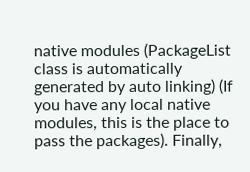native modules (PackageList class is automatically generated by auto linking) (If you have any local native modules, this is the place to pass the packages). Finally,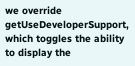we override getUseDeveloperSupport, which toggles the ability to display the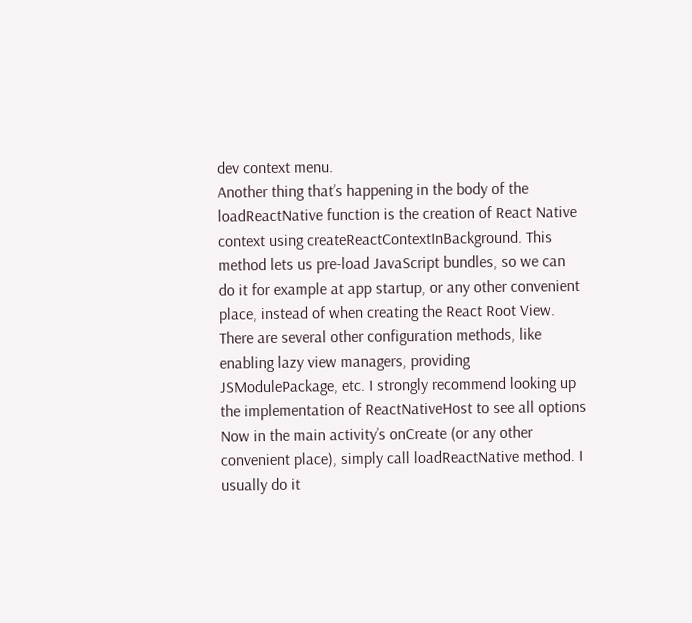dev context menu.
Another thing that’s happening in the body of the loadReactNative function is the creation of React Native context using createReactContextInBackground. This method lets us pre-load JavaScript bundles, so we can do it for example at app startup, or any other convenient place, instead of when creating the React Root View.
There are several other configuration methods, like enabling lazy view managers, providing JSModulePackage, etc. I strongly recommend looking up the implementation of ReactNativeHost to see all options
Now in the main activity’s onCreate (or any other convenient place), simply call loadReactNative method. I usually do it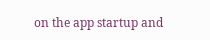on the app startup and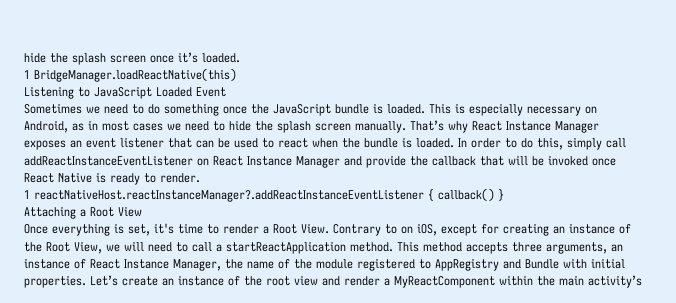hide the splash screen once it’s loaded.
1 BridgeManager.loadReactNative(this)
Listening to JavaScript Loaded Event
Sometimes we need to do something once the JavaScript bundle is loaded. This is especially necessary on Android, as in most cases we need to hide the splash screen manually. That’s why React Instance Manager exposes an event listener that can be used to react when the bundle is loaded. In order to do this, simply call addReactInstanceEventListener on React Instance Manager and provide the callback that will be invoked once React Native is ready to render.
1 reactNativeHost.reactInstanceManager?.addReactInstanceEventListener { callback() }
Attaching a Root View
Once everything is set, it's time to render a Root View. Contrary to on iOS, except for creating an instance of the Root View, we will need to call a startReactApplication method. This method accepts three arguments, an instance of React Instance Manager, the name of the module registered to AppRegistry and Bundle with initial properties. Let’s create an instance of the root view and render a MyReactComponent within the main activity’s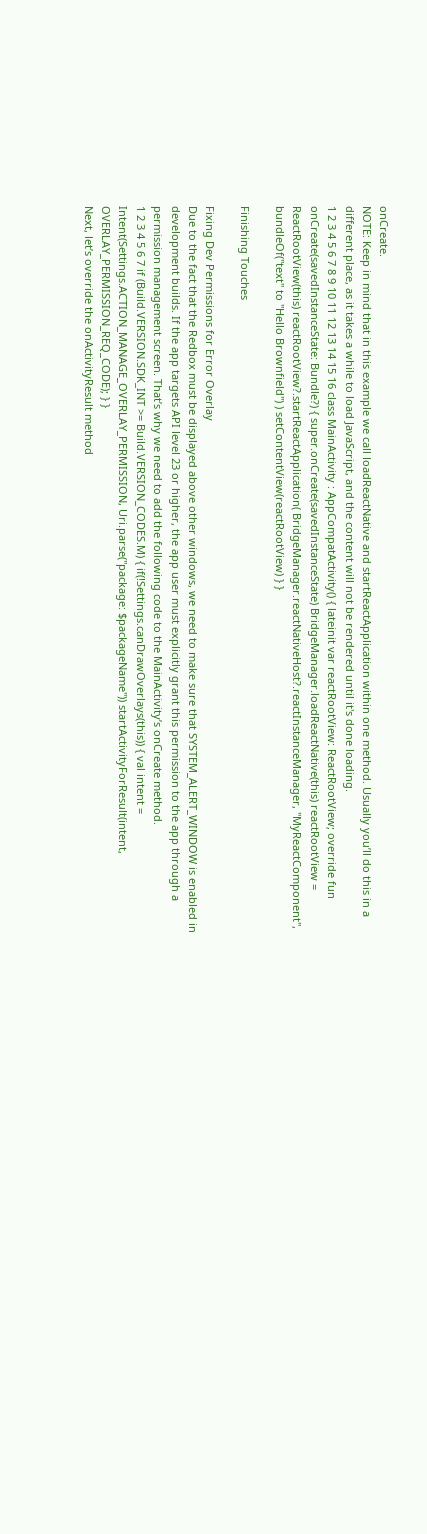onCreate.
NOTE: Keep in mind that in this example we call loadReactNative and startReactApplication within one method. Usually you’ll do this in a different place, as it takes a while to load JavaScript, and the content will not be rendered until it's done loading.
1 2 3 4 5 6 7 8 9 10 11 12 13 14 15 16 class MainActivity : AppCompatActivity() { lateinit var reactRootView: ReactRootView; override fun onCreate(savedInstanceState: Bundle?) { super.onCreate(savedInstanceState) BridgeManager.loadReactNative(this) reactRootView = ReactRootView(this) reactRootView?.startReactApplication( BridgeManager.reactNativeHost?.reactInstanceManager, "MyReactComponent", bundleOf("text" to "Hello Brownfield") ) setContentView(reactRootView) } }

Finishing Touches

Fixing Dev Permissions for Error Overlay
Due to the fact that the Redbox must be displayed above other windows, we need to make sure that SYSTEM_ALERT_WINDOW is enabled in development builds. If the app targets API level 23 or higher, the app user must explicitly grant this permission to the app through a permission management screen. That’s why we need to add the following code to the MainActivity’s onCreate method.
1 2 3 4 5 6 7 if (Build.VERSION.SDK_INT >= Build.VERSION_CODES.M) { if(!Settings.canDrawOverlays(this)) { val intent = Intent(Settings.ACTION_MANAGE_OVERLAY_PERMISSION, Uri.parse("package: $packageName")) startActivityForResult(intent, OVERLAY_PERMISSION_REQ_CODE); } }
Next, let’s override the onActivityResult method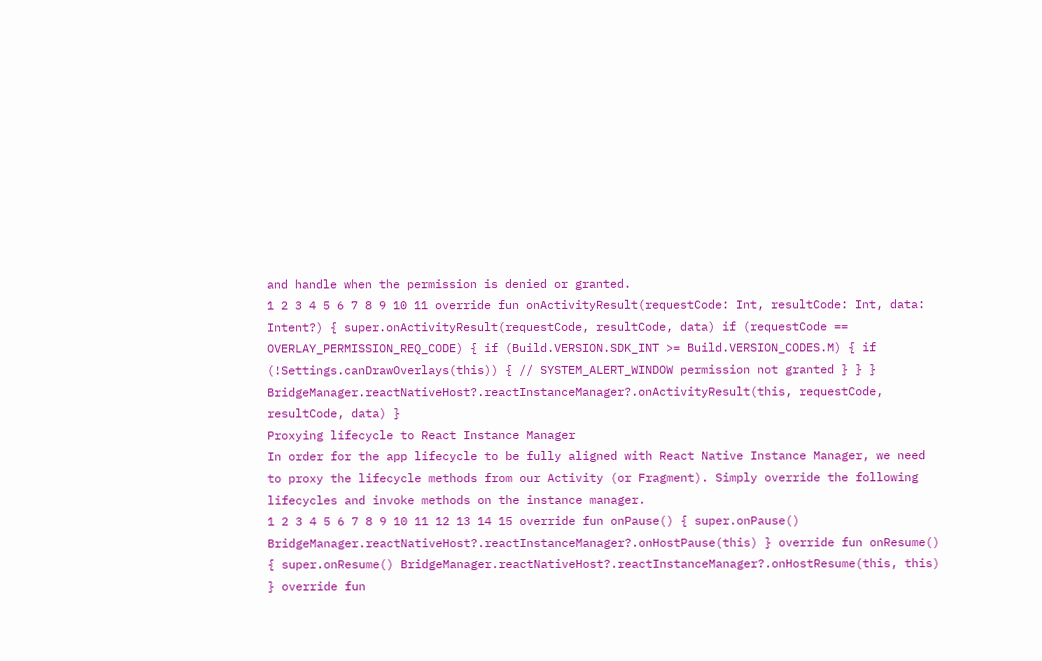and handle when the permission is denied or granted.
1 2 3 4 5 6 7 8 9 10 11 override fun onActivityResult(requestCode: Int, resultCode: Int, data: Intent?) { super.onActivityResult(requestCode, resultCode, data) if (requestCode == OVERLAY_PERMISSION_REQ_CODE) { if (Build.VERSION.SDK_INT >= Build.VERSION_CODES.M) { if (!Settings.canDrawOverlays(this)) { // SYSTEM_ALERT_WINDOW permission not granted } } } BridgeManager.reactNativeHost?.reactInstanceManager?.onActivityResult(this, requestCode, resultCode, data) }
Proxying lifecycle to React Instance Manager
In order for the app lifecycle to be fully aligned with React Native Instance Manager, we need to proxy the lifecycle methods from our Activity (or Fragment). Simply override the following lifecycles and invoke methods on the instance manager.
1 2 3 4 5 6 7 8 9 10 11 12 13 14 15 override fun onPause() { super.onPause() BridgeManager.reactNativeHost?.reactInstanceManager?.onHostPause(this) } override fun onResume() { super.onResume() BridgeManager.reactNativeHost?.reactInstanceManager?.onHostResume(this, this) } override fun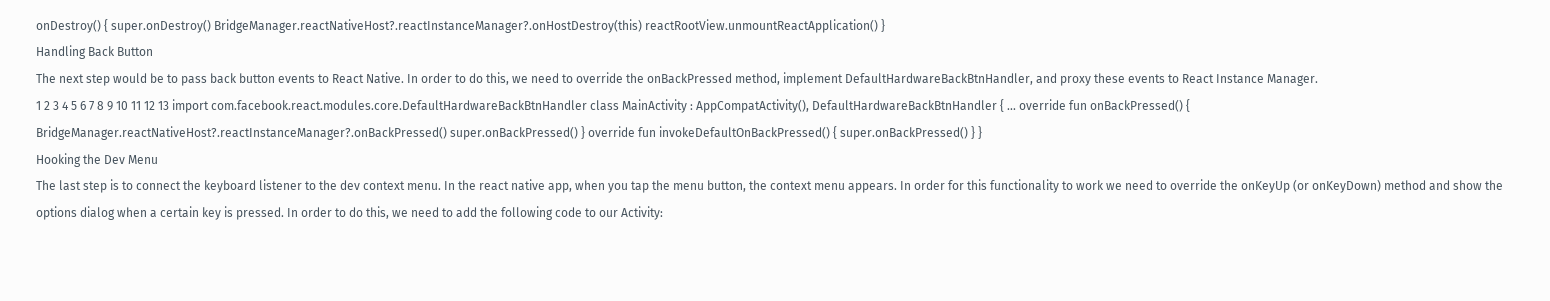onDestroy() { super.onDestroy() BridgeManager.reactNativeHost?.reactInstanceManager?.onHostDestroy(this) reactRootView.unmountReactApplication() }
Handling Back Button
The next step would be to pass back button events to React Native. In order to do this, we need to override the onBackPressed method, implement DefaultHardwareBackBtnHandler, and proxy these events to React Instance Manager.
1 2 3 4 5 6 7 8 9 10 11 12 13 import com.facebook.react.modules.core.DefaultHardwareBackBtnHandler class MainActivity : AppCompatActivity(), DefaultHardwareBackBtnHandler { ... override fun onBackPressed() { BridgeManager.reactNativeHost?.reactInstanceManager?.onBackPressed() super.onBackPressed() } override fun invokeDefaultOnBackPressed() { super.onBackPressed() } }
Hooking the Dev Menu
The last step is to connect the keyboard listener to the dev context menu. In the react native app, when you tap the menu button, the context menu appears. In order for this functionality to work we need to override the onKeyUp (or onKeyDown) method and show the options dialog when a certain key is pressed. In order to do this, we need to add the following code to our Activity: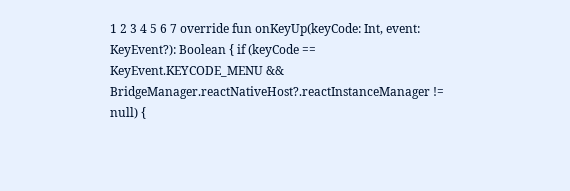1 2 3 4 5 6 7 override fun onKeyUp(keyCode: Int, event: KeyEvent?): Boolean { if (keyCode == KeyEvent.KEYCODE_MENU && BridgeManager.reactNativeHost?.reactInstanceManager != null) {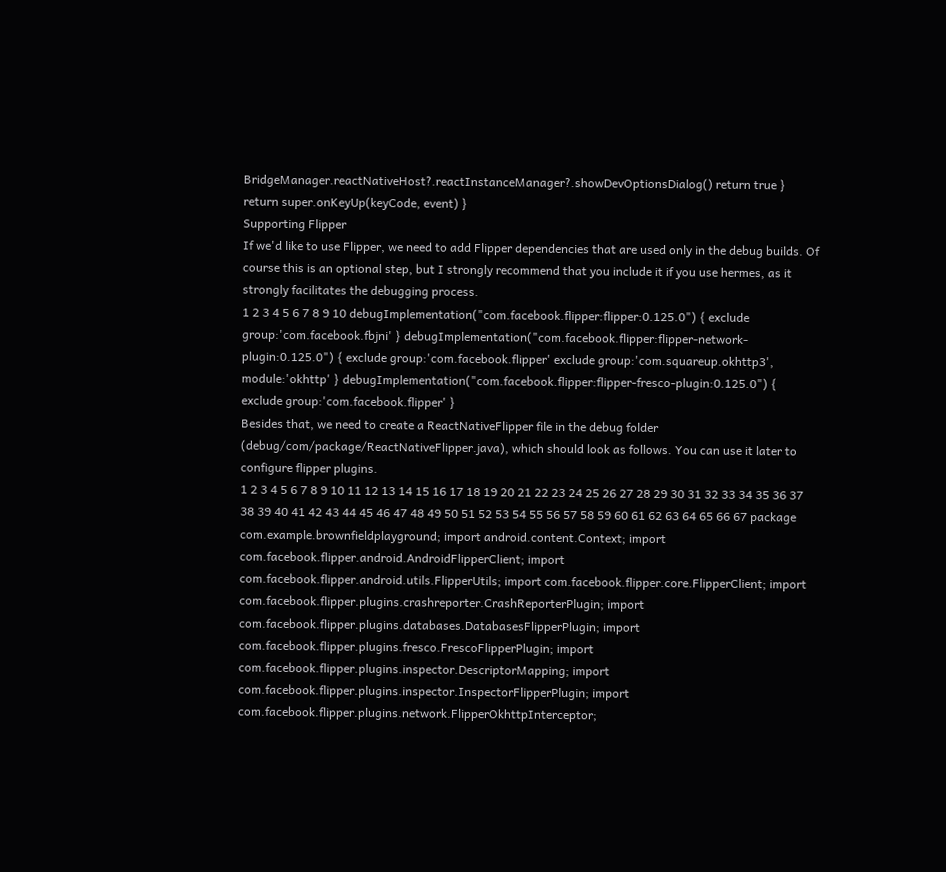BridgeManager.reactNativeHost?.reactInstanceManager?.showDevOptionsDialog() return true } return super.onKeyUp(keyCode, event) }
Supporting Flipper
If we'd like to use Flipper, we need to add Flipper dependencies that are used only in the debug builds. Of course this is an optional step, but I strongly recommend that you include it if you use hermes, as it strongly facilitates the debugging process.
1 2 3 4 5 6 7 8 9 10 debugImplementation("com.facebook.flipper:flipper:0.125.0") { exclude group:'com.facebook.fbjni' } debugImplementation("com.facebook.flipper:flipper-network-plugin:0.125.0") { exclude group:'com.facebook.flipper' exclude group:'com.squareup.okhttp3', module:'okhttp' } debugImplementation("com.facebook.flipper:flipper-fresco-plugin:0.125.0") { exclude group:'com.facebook.flipper' }
Besides that, we need to create a ReactNativeFlipper file in the debug folder (debug/com/package/ReactNativeFlipper.java), which should look as follows. You can use it later to configure flipper plugins.
1 2 3 4 5 6 7 8 9 10 11 12 13 14 15 16 17 18 19 20 21 22 23 24 25 26 27 28 29 30 31 32 33 34 35 36 37 38 39 40 41 42 43 44 45 46 47 48 49 50 51 52 53 54 55 56 57 58 59 60 61 62 63 64 65 66 67 package com.example.brownfieldplayground; import android.content.Context; import com.facebook.flipper.android.AndroidFlipperClient; import com.facebook.flipper.android.utils.FlipperUtils; import com.facebook.flipper.core.FlipperClient; import com.facebook.flipper.plugins.crashreporter.CrashReporterPlugin; import com.facebook.flipper.plugins.databases.DatabasesFlipperPlugin; import com.facebook.flipper.plugins.fresco.FrescoFlipperPlugin; import com.facebook.flipper.plugins.inspector.DescriptorMapping; import com.facebook.flipper.plugins.inspector.InspectorFlipperPlugin; import com.facebook.flipper.plugins.network.FlipperOkhttpInterceptor;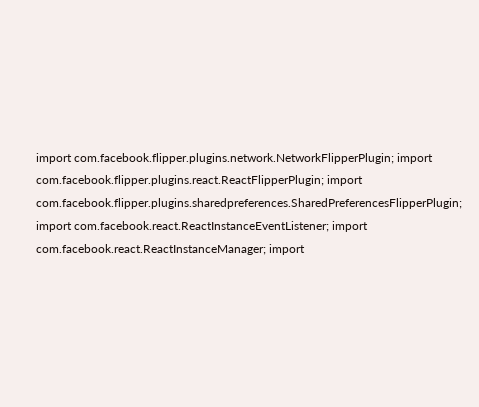import com.facebook.flipper.plugins.network.NetworkFlipperPlugin; import com.facebook.flipper.plugins.react.ReactFlipperPlugin; import com.facebook.flipper.plugins.sharedpreferences.SharedPreferencesFlipperPlugin; import com.facebook.react.ReactInstanceEventListener; import com.facebook.react.ReactInstanceManager; import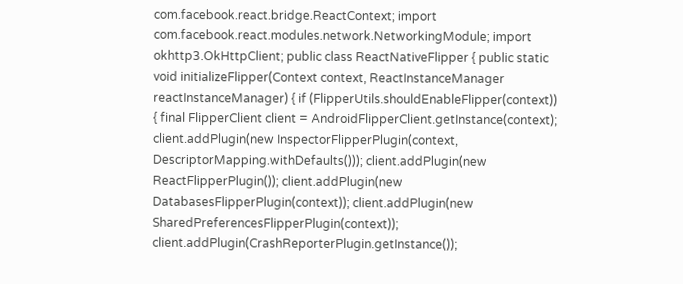com.facebook.react.bridge.ReactContext; import com.facebook.react.modules.network.NetworkingModule; import okhttp3.OkHttpClient; public class ReactNativeFlipper { public static void initializeFlipper(Context context, ReactInstanceManager reactInstanceManager) { if (FlipperUtils.shouldEnableFlipper(context)) { final FlipperClient client = AndroidFlipperClient.getInstance(context); client.addPlugin(new InspectorFlipperPlugin(context, DescriptorMapping.withDefaults())); client.addPlugin(new ReactFlipperPlugin()); client.addPlugin(new DatabasesFlipperPlugin(context)); client.addPlugin(new SharedPreferencesFlipperPlugin(context)); client.addPlugin(CrashReporterPlugin.getInstance());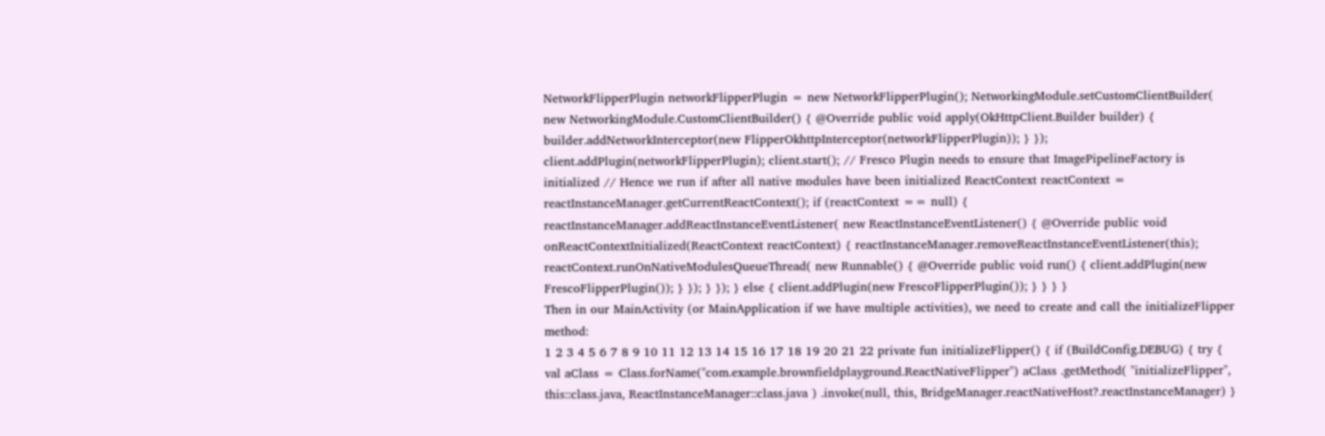NetworkFlipperPlugin networkFlipperPlugin = new NetworkFlipperPlugin(); NetworkingModule.setCustomClientBuilder( new NetworkingModule.CustomClientBuilder() { @Override public void apply(OkHttpClient.Builder builder) { builder.addNetworkInterceptor(new FlipperOkhttpInterceptor(networkFlipperPlugin)); } }); client.addPlugin(networkFlipperPlugin); client.start(); // Fresco Plugin needs to ensure that ImagePipelineFactory is initialized // Hence we run if after all native modules have been initialized ReactContext reactContext = reactInstanceManager.getCurrentReactContext(); if (reactContext == null) { reactInstanceManager.addReactInstanceEventListener( new ReactInstanceEventListener() { @Override public void onReactContextInitialized(ReactContext reactContext) { reactInstanceManager.removeReactInstanceEventListener(this); reactContext.runOnNativeModulesQueueThread( new Runnable() { @Override public void run() { client.addPlugin(new FrescoFlipperPlugin()); } }); } }); } else { client.addPlugin(new FrescoFlipperPlugin()); } } } }
Then in our MainActivity (or MainApplication if we have multiple activities), we need to create and call the initializeFlipper method:
1 2 3 4 5 6 7 8 9 10 11 12 13 14 15 16 17 18 19 20 21 22 private fun initializeFlipper() { if (BuildConfig.DEBUG) { try { val aClass = Class.forName("com.example.brownfieldplayground.ReactNativeFlipper") aClass .getMethod( "initializeFlipper", this::class.java, ReactInstanceManager::class.java ) .invoke(null, this, BridgeManager.reactNativeHost?.reactInstanceManager) }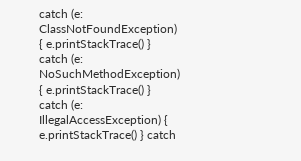catch (e: ClassNotFoundException) { e.printStackTrace() } catch (e: NoSuchMethodException) { e.printStackTrace() } catch (e: IllegalAccessException) { e.printStackTrace() } catch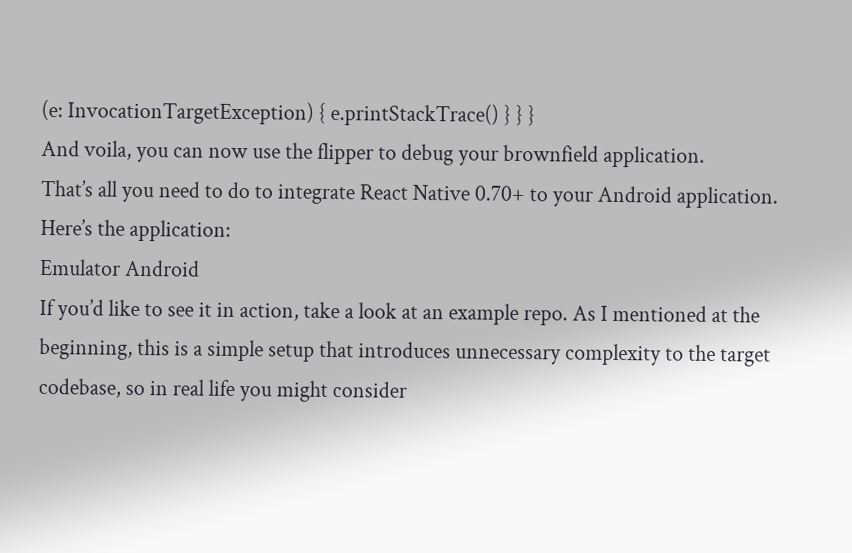(e: InvocationTargetException) { e.printStackTrace() } } }
And voila, you can now use the flipper to debug your brownfield application.
That’s all you need to do to integrate React Native 0.70+ to your Android application. Here’s the application:
Emulator Android
If you’d like to see it in action, take a look at an example repo. As I mentioned at the beginning, this is a simple setup that introduces unnecessary complexity to the target codebase, so in real life you might consider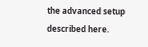the advanced setup described here.